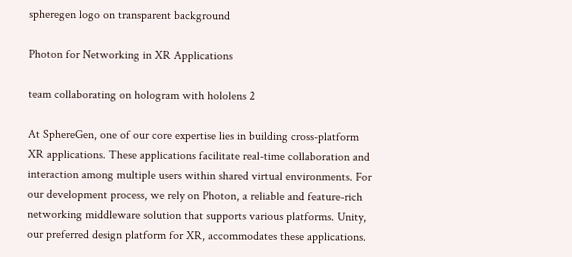spheregen logo on transparent background

Photon for Networking in XR Applications

team collaborating on hologram with hololens 2

At SphereGen, one of our core expertise lies in building cross-platform XR applications. These applications facilitate real-time collaboration and interaction among multiple users within shared virtual environments. For our development process, we rely on Photon, a reliable and feature-rich networking middleware solution that supports various platforms. Unity, our preferred design platform for XR, accommodates these applications.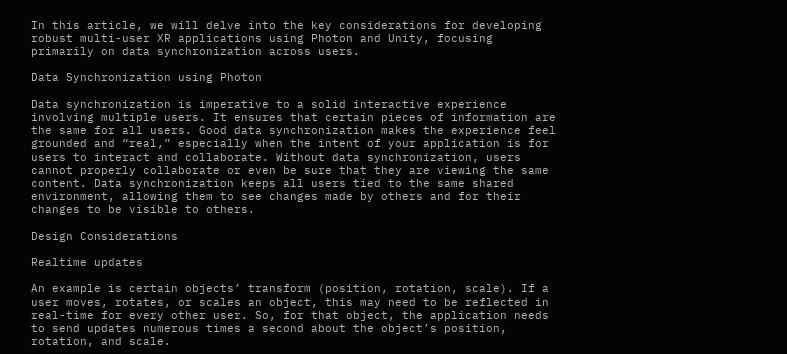In this article, we will delve into the key considerations for developing robust multi-user XR applications using Photon and Unity, focusing primarily on data synchronization across users.

Data Synchronization using Photon

Data synchronization is imperative to a solid interactive experience involving multiple users. It ensures that certain pieces of information are the same for all users. Good data synchronization makes the experience feel grounded and “real,” especially when the intent of your application is for users to interact and collaborate. Without data synchronization, users cannot properly collaborate or even be sure that they are viewing the same content. Data synchronization keeps all users tied to the same shared environment, allowing them to see changes made by others and for their changes to be visible to others.

Design Considerations

Realtime updates

An example is certain objects’ transform (position, rotation, scale). If a user moves, rotates, or scales an object, this may need to be reflected in real-time for every other user. So, for that object, the application needs to send updates numerous times a second about the object’s position, rotation, and scale.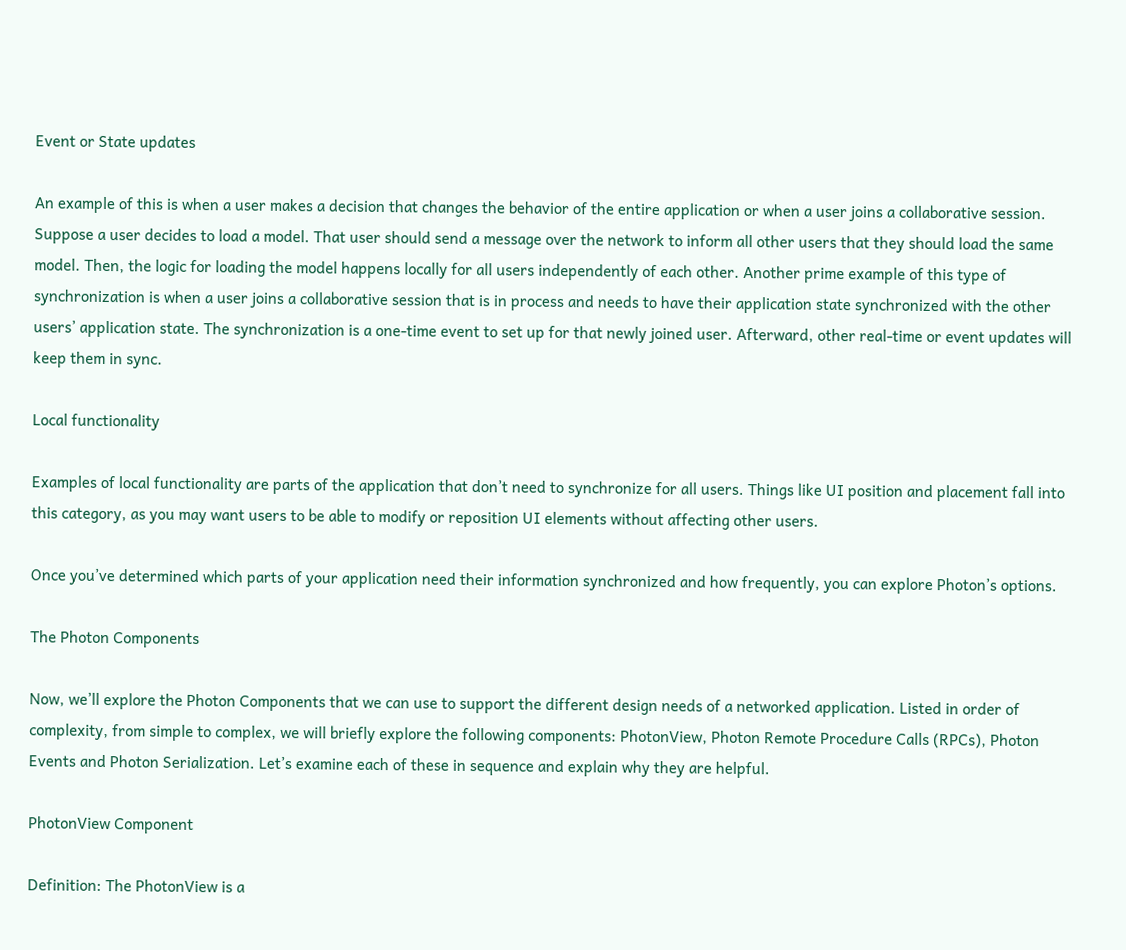Event or State updates

An example of this is when a user makes a decision that changes the behavior of the entire application or when a user joins a collaborative session. Suppose a user decides to load a model. That user should send a message over the network to inform all other users that they should load the same model. Then, the logic for loading the model happens locally for all users independently of each other. Another prime example of this type of synchronization is when a user joins a collaborative session that is in process and needs to have their application state synchronized with the other users’ application state. The synchronization is a one-time event to set up for that newly joined user. Afterward, other real-time or event updates will keep them in sync.

Local functionality

Examples of local functionality are parts of the application that don’t need to synchronize for all users. Things like UI position and placement fall into this category, as you may want users to be able to modify or reposition UI elements without affecting other users.

Once you’ve determined which parts of your application need their information synchronized and how frequently, you can explore Photon’s options.

The Photon Components

Now, we’ll explore the Photon Components that we can use to support the different design needs of a networked application. Listed in order of complexity, from simple to complex, we will briefly explore the following components: PhotonView, Photon Remote Procedure Calls (RPCs), Photon Events and Photon Serialization. Let’s examine each of these in sequence and explain why they are helpful.

PhotonView Component

Definition: The PhotonView is a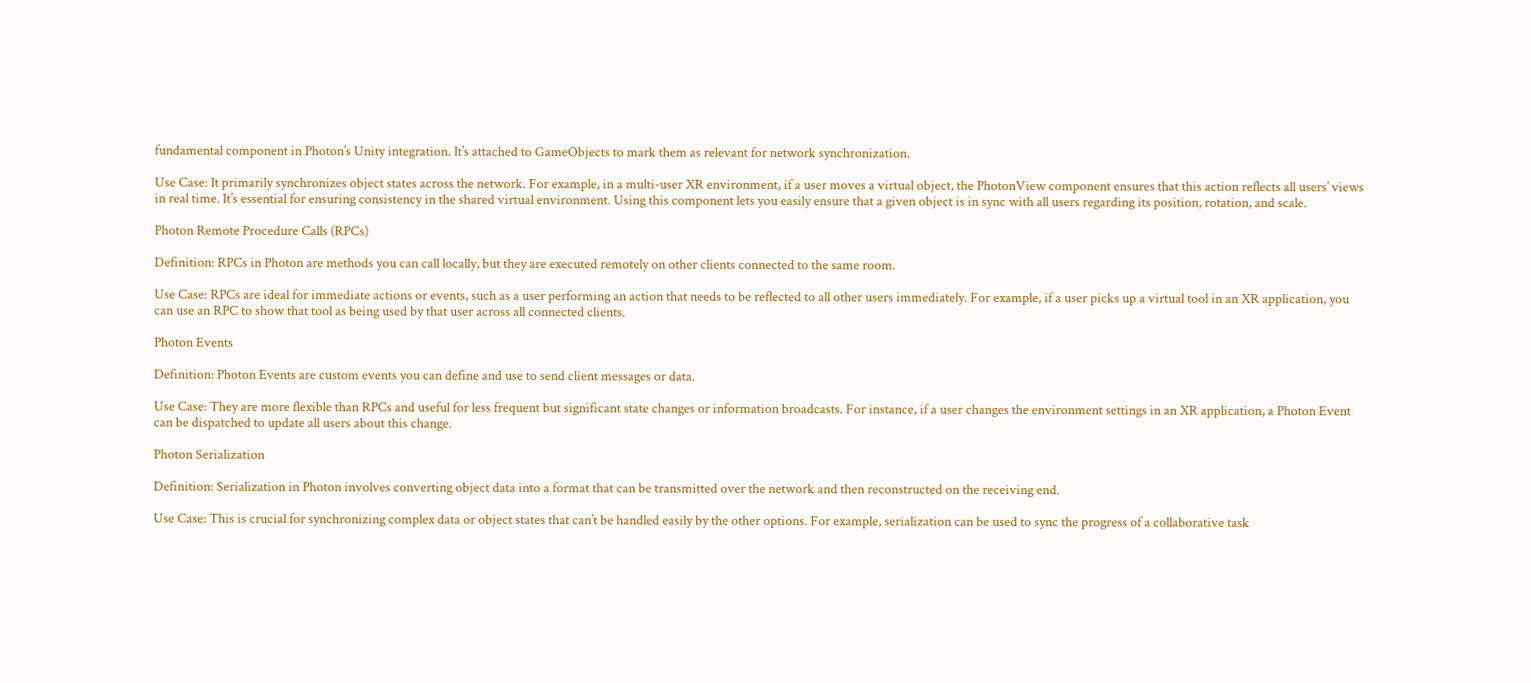fundamental component in Photon’s Unity integration. It’s attached to GameObjects to mark them as relevant for network synchronization.

Use Case: It primarily synchronizes object states across the network. For example, in a multi-user XR environment, if a user moves a virtual object, the PhotonView component ensures that this action reflects all users’ views in real time. It’s essential for ensuring consistency in the shared virtual environment. Using this component lets you easily ensure that a given object is in sync with all users regarding its position, rotation, and scale.

Photon Remote Procedure Calls (RPCs)

Definition: RPCs in Photon are methods you can call locally, but they are executed remotely on other clients connected to the same room.

Use Case: RPCs are ideal for immediate actions or events, such as a user performing an action that needs to be reflected to all other users immediately. For example, if a user picks up a virtual tool in an XR application, you can use an RPC to show that tool as being used by that user across all connected clients.

Photon Events

Definition: Photon Events are custom events you can define and use to send client messages or data.

Use Case: They are more flexible than RPCs and useful for less frequent but significant state changes or information broadcasts. For instance, if a user changes the environment settings in an XR application, a Photon Event can be dispatched to update all users about this change.

Photon Serialization

Definition: Serialization in Photon involves converting object data into a format that can be transmitted over the network and then reconstructed on the receiving end.

Use Case: This is crucial for synchronizing complex data or object states that can’t be handled easily by the other options. For example, serialization can be used to sync the progress of a collaborative task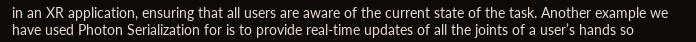in an XR application, ensuring that all users are aware of the current state of the task. Another example we have used Photon Serialization for is to provide real-time updates of all the joints of a user’s hands so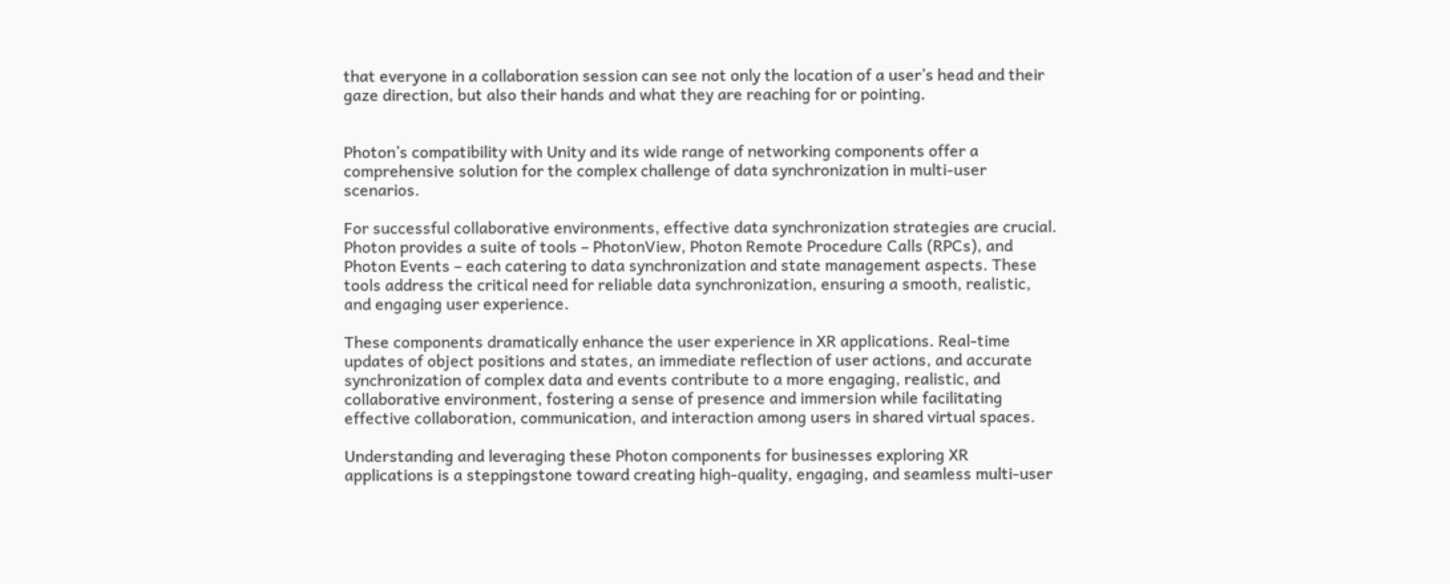that everyone in a collaboration session can see not only the location of a user’s head and their gaze direction, but also their hands and what they are reaching for or pointing.


Photon’s compatibility with Unity and its wide range of networking components offer a comprehensive solution for the complex challenge of data synchronization in multi-user scenarios.

For successful collaborative environments, effective data synchronization strategies are crucial. Photon provides a suite of tools – PhotonView, Photon Remote Procedure Calls (RPCs), and Photon Events – each catering to data synchronization and state management aspects. These tools address the critical need for reliable data synchronization, ensuring a smooth, realistic, and engaging user experience.

These components dramatically enhance the user experience in XR applications. Real-time updates of object positions and states, an immediate reflection of user actions, and accurate synchronization of complex data and events contribute to a more engaging, realistic, and collaborative environment, fostering a sense of presence and immersion while facilitating effective collaboration, communication, and interaction among users in shared virtual spaces.

Understanding and leveraging these Photon components for businesses exploring XR applications is a steppingstone toward creating high-quality, engaging, and seamless multi-user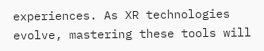experiences. As XR technologies evolve, mastering these tools will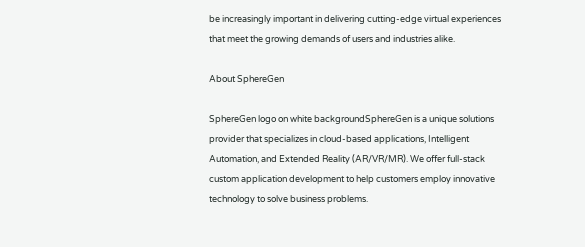be increasingly important in delivering cutting-edge virtual experiences that meet the growing demands of users and industries alike.

About SphereGen

SphereGen logo on white backgroundSphereGen is a unique solutions provider that specializes in cloud-based applications, Intelligent Automation, and Extended Reality (AR/VR/MR). We offer full-stack custom application development to help customers employ innovative technology to solve business problems.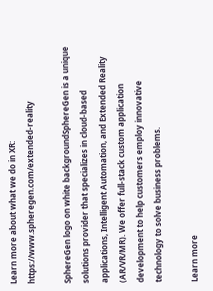Learn more about what we do in XR: https://www.spheregen.com/extended-reality

SphereGen logo on white backgroundSphereGen is a unique solutions provider that specializes in cloud-based applications, Intelligent Automation, and Extended Reality (AR/VR/MR). We offer full-stack custom application development to help customers employ innovative technology to solve business problems.

Learn more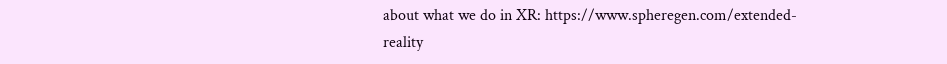about what we do in XR: https://www.spheregen.com/extended-reality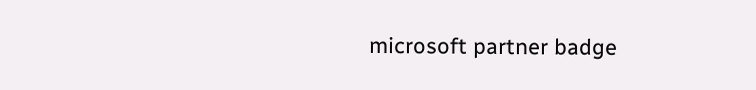microsoft partner badge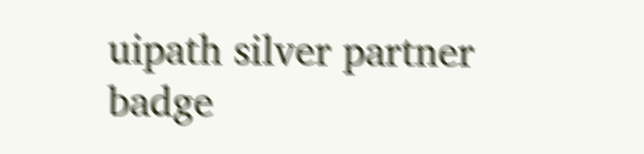uipath silver partner badge